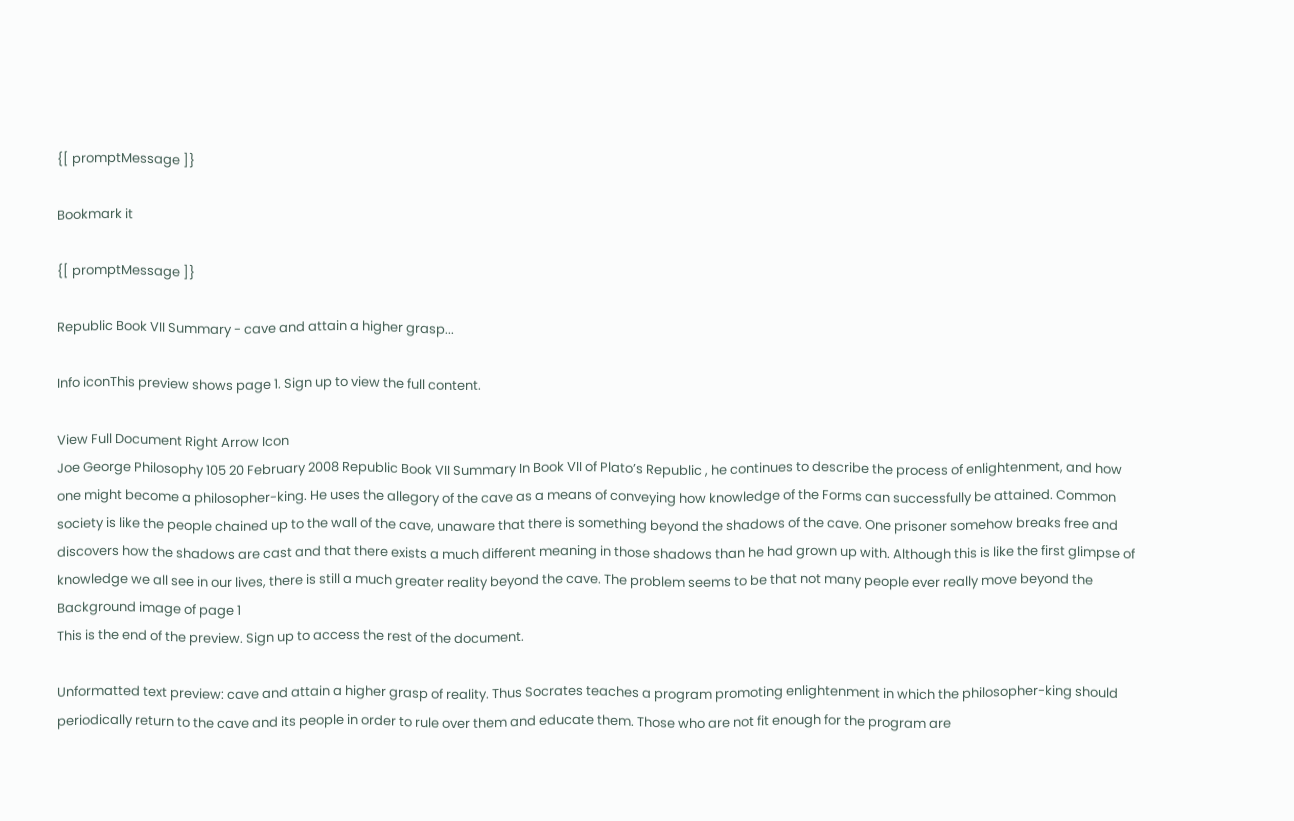{[ promptMessage ]}

Bookmark it

{[ promptMessage ]}

Republic Book VII Summary - cave and attain a higher grasp...

Info iconThis preview shows page 1. Sign up to view the full content.

View Full Document Right Arrow Icon
Joe George Philosophy 105 20 February 2008 Republic Book VII Summary In Book VII of Plato’s Republic , he continues to describe the process of enlightenment, and how one might become a philosopher-king. He uses the allegory of the cave as a means of conveying how knowledge of the Forms can successfully be attained. Common society is like the people chained up to the wall of the cave, unaware that there is something beyond the shadows of the cave. One prisoner somehow breaks free and discovers how the shadows are cast and that there exists a much different meaning in those shadows than he had grown up with. Although this is like the first glimpse of knowledge we all see in our lives, there is still a much greater reality beyond the cave. The problem seems to be that not many people ever really move beyond the
Background image of page 1
This is the end of the preview. Sign up to access the rest of the document.

Unformatted text preview: cave and attain a higher grasp of reality. Thus Socrates teaches a program promoting enlightenment in which the philosopher-king should periodically return to the cave and its people in order to rule over them and educate them. Those who are not fit enough for the program are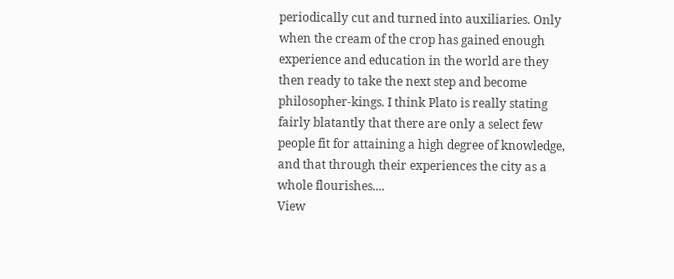periodically cut and turned into auxiliaries. Only when the cream of the crop has gained enough experience and education in the world are they then ready to take the next step and become philosopher-kings. I think Plato is really stating fairly blatantly that there are only a select few people fit for attaining a high degree of knowledge, and that through their experiences the city as a whole flourishes....
View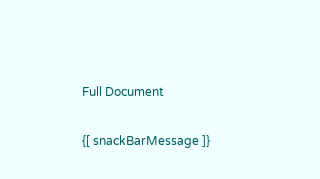Full Document

{[ snackBarMessage ]}